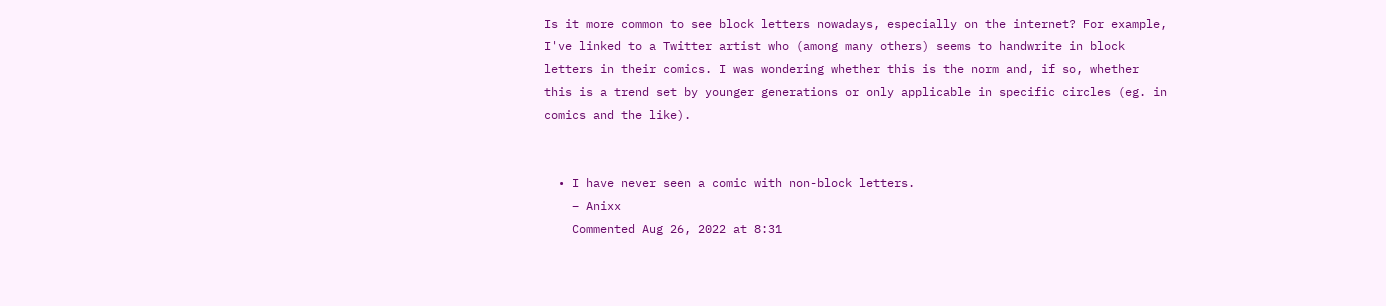Is it more common to see block letters nowadays, especially on the internet? For example, I've linked to a Twitter artist who (among many others) seems to handwrite in block letters in their comics. I was wondering whether this is the norm and, if so, whether this is a trend set by younger generations or only applicable in specific circles (eg. in comics and the like).


  • I have never seen a comic with non-block letters.
    – Anixx
    Commented Aug 26, 2022 at 8:31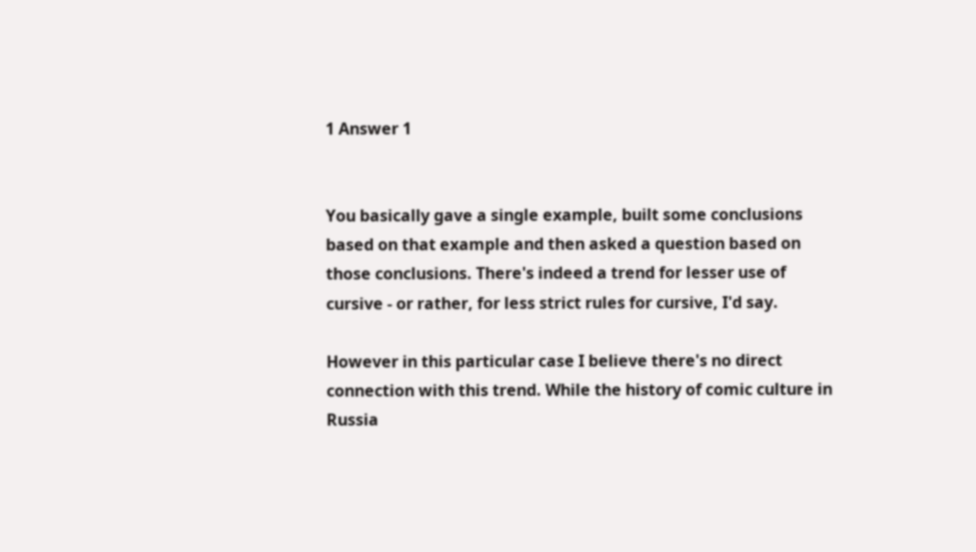1 Answer 1


You basically gave a single example, built some conclusions based on that example and then asked a question based on those conclusions. There's indeed a trend for lesser use of cursive - or rather, for less strict rules for cursive, I'd say.

However in this particular case I believe there's no direct connection with this trend. While the history of comic culture in Russia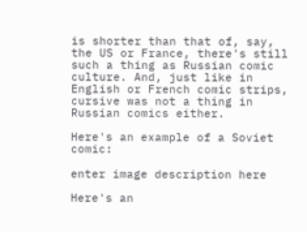is shorter than that of, say, the US or France, there's still such a thing as Russian comic culture. And, just like in English or French comic strips, cursive was not a thing in Russian comics either.

Here's an example of a Soviet comic:

enter image description here

Here's an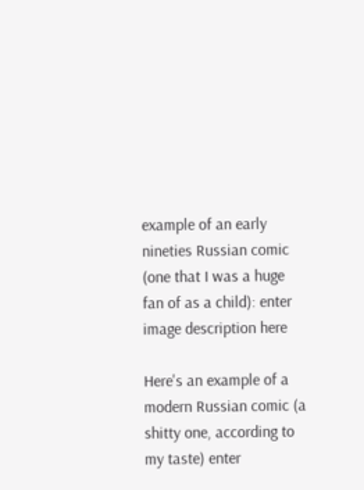example of an early nineties Russian comic (one that I was a huge fan of as a child): enter image description here

Here's an example of a modern Russian comic (a shitty one, according to my taste) enter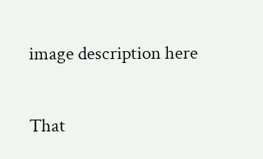image description here

That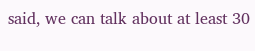said, we can talk about at least 30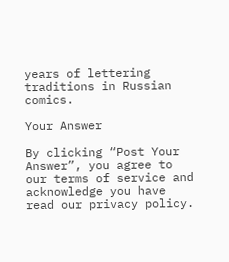years of lettering traditions in Russian comics.

Your Answer

By clicking “Post Your Answer”, you agree to our terms of service and acknowledge you have read our privacy policy.